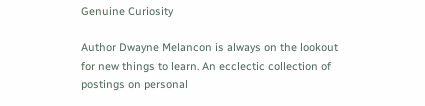Genuine Curiosity

Author Dwayne Melancon is always on the lookout for new things to learn. An ecclectic collection of postings on personal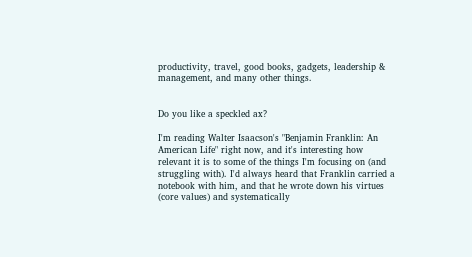productivity, travel, good books, gadgets, leadership & management, and many other things.


Do you like a speckled ax?

I'm reading Walter Isaacson's "Benjamin Franklin: An American Life" right now, and it's interesting how relevant it is to some of the things I'm focusing on (and struggling with). I'd always heard that Franklin carried a notebook with him, and that he wrote down his virtues (core values) and systematically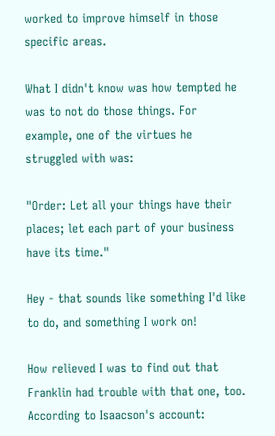worked to improve himself in those specific areas.

What I didn't know was how tempted he was to not do those things. For example, one of the virtues he struggled with was:

"Order: Let all your things have their places; let each part of your business have its time."

Hey - that sounds like something I'd like to do, and something I work on!

How relieved I was to find out that Franklin had trouble with that one, too. According to Isaacson's account: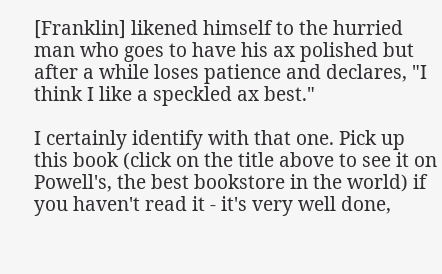[Franklin] likened himself to the hurried man who goes to have his ax polished but after a while loses patience and declares, "I think I like a speckled ax best."

I certainly identify with that one. Pick up this book (click on the title above to see it on Powell's, the best bookstore in the world) if you haven't read it - it's very well done,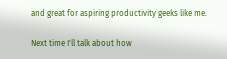and great for aspiring productivity geeks like me.

Next time I'll talk about how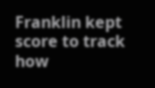Franklin kept score to track how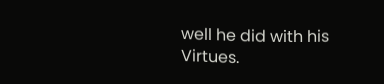well he did with his Virtues.